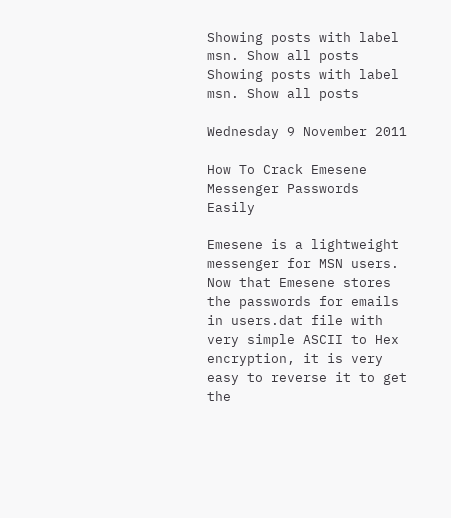Showing posts with label msn. Show all posts
Showing posts with label msn. Show all posts

Wednesday 9 November 2011

How To Crack Emesene Messenger Passwords Easily

Emesene is a lightweight messenger for MSN users. Now that Emesene stores the passwords for emails in users.dat file with very simple ASCII to Hex encryption, it is very easy to reverse it to get the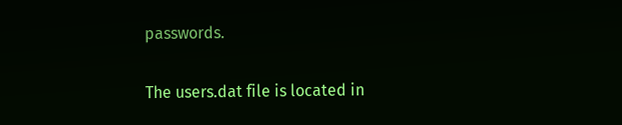passwords.

The users.dat file is located in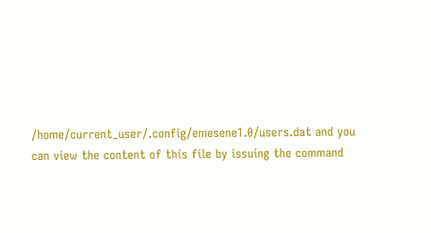/home/current_user/.config/emesene1.0/users.dat and you can view the content of this file by issuing the command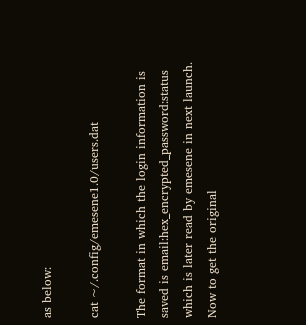as below:

cat ~/.config/emesene1.0/users.dat

The format in which the login information is saved is email:hex_encrypted_password:status which is later read by emesene in next launch. Now to get the original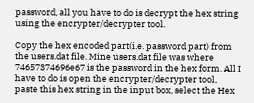password, all you have to do is decrypt the hex string using the encrypter/decrypter tool.

Copy the hex encoded part(i.e. password part) from the users.dat file. Mine users.dat file was where 74657374696e67 is the password in the hex form. All I have to do is open the encrypter/decrypter tool, paste this hex string in the input box, select the Hex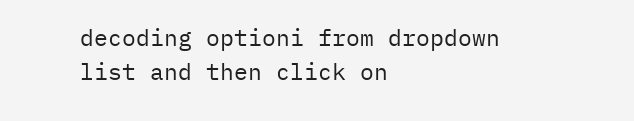decoding optioni from dropdown list and then click on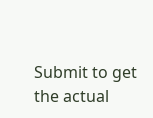Submit to get the actual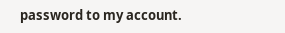password to my account.